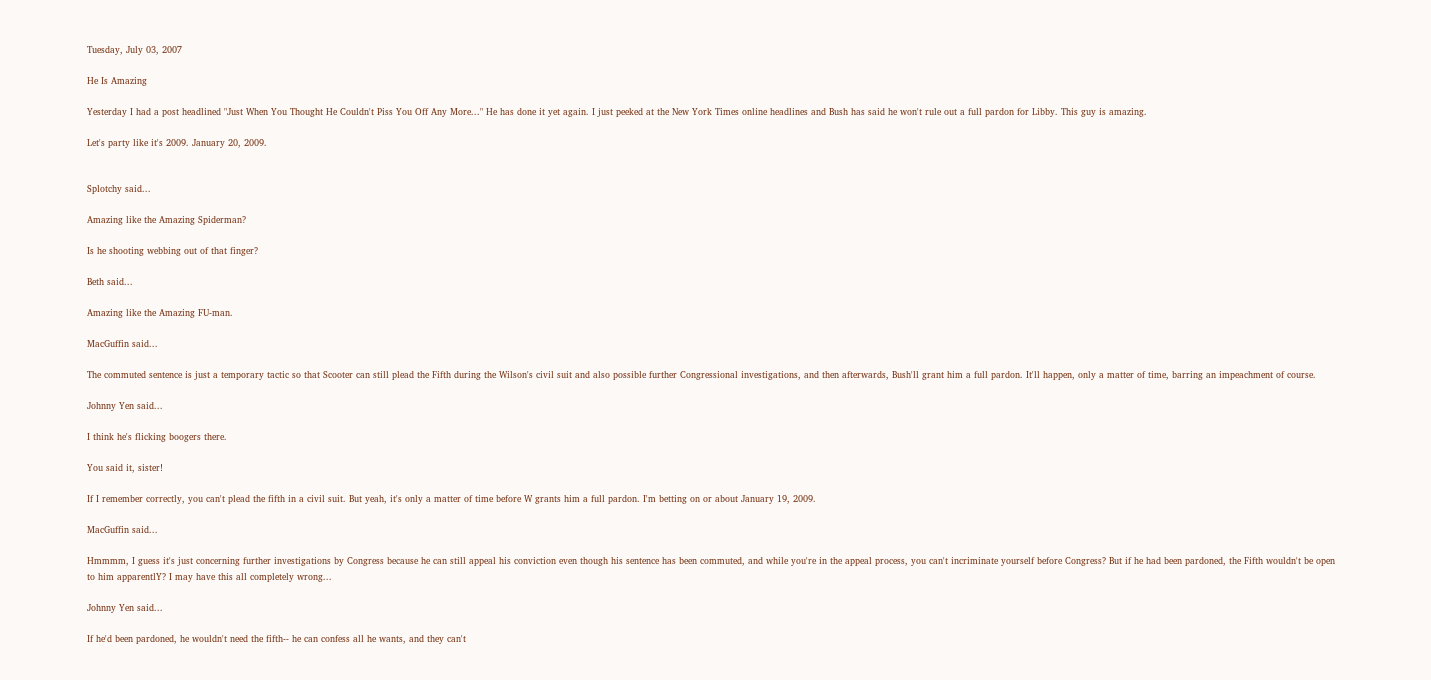Tuesday, July 03, 2007

He Is Amazing

Yesterday I had a post headlined "Just When You Thought He Couldn't Piss You Off Any More..." He has done it yet again. I just peeked at the New York Times online headlines and Bush has said he won't rule out a full pardon for Libby. This guy is amazing.

Let's party like it's 2009. January 20, 2009.


Splotchy said...

Amazing like the Amazing Spiderman?

Is he shooting webbing out of that finger?

Beth said...

Amazing like the Amazing FU-man.

MacGuffin said...

The commuted sentence is just a temporary tactic so that Scooter can still plead the Fifth during the Wilson's civil suit and also possible further Congressional investigations, and then afterwards, Bush'll grant him a full pardon. It'll happen, only a matter of time, barring an impeachment of course.

Johnny Yen said...

I think he's flicking boogers there.

You said it, sister!

If I remember correctly, you can't plead the fifth in a civil suit. But yeah, it's only a matter of time before W grants him a full pardon. I'm betting on or about January 19, 2009.

MacGuffin said...

Hmmmm, I guess it's just concerning further investigations by Congress because he can still appeal his conviction even though his sentence has been commuted, and while you're in the appeal process, you can't incriminate yourself before Congress? But if he had been pardoned, the Fifth wouldn't be open to him apparentlY? I may have this all completely wrong...

Johnny Yen said...

If he'd been pardoned, he wouldn't need the fifth-- he can confess all he wants, and they can't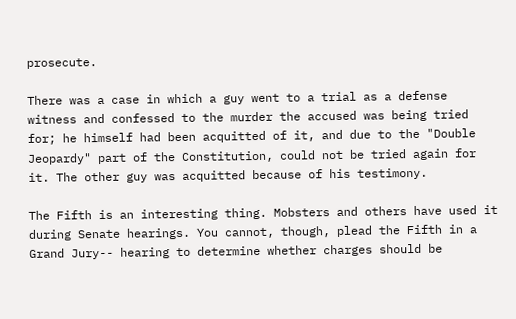prosecute.

There was a case in which a guy went to a trial as a defense witness and confessed to the murder the accused was being tried for; he himself had been acquitted of it, and due to the "Double Jeopardy" part of the Constitution, could not be tried again for it. The other guy was acquitted because of his testimony.

The Fifth is an interesting thing. Mobsters and others have used it during Senate hearings. You cannot, though, plead the Fifth in a Grand Jury-- hearing to determine whether charges should be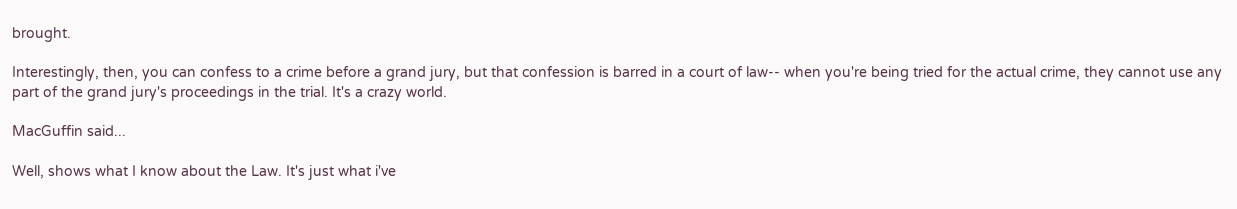brought.

Interestingly, then, you can confess to a crime before a grand jury, but that confession is barred in a court of law-- when you're being tried for the actual crime, they cannot use any part of the grand jury's proceedings in the trial. It's a crazy world.

MacGuffin said...

Well, shows what I know about the Law. It's just what i've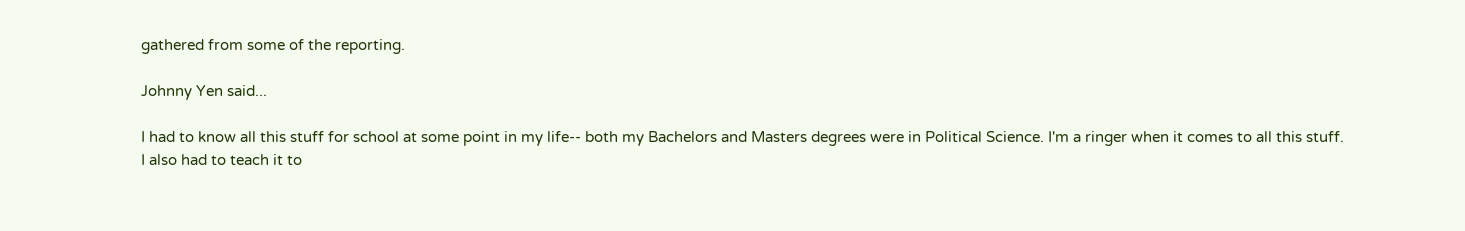gathered from some of the reporting.

Johnny Yen said...

I had to know all this stuff for school at some point in my life-- both my Bachelors and Masters degrees were in Political Science. I'm a ringer when it comes to all this stuff. I also had to teach it to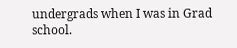undergrads when I was in Grad school.